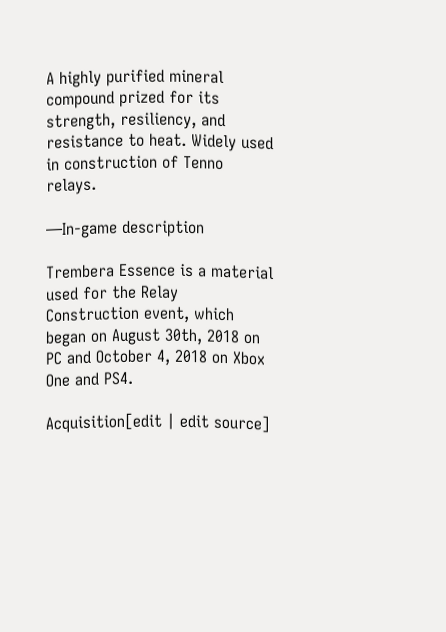A highly purified mineral compound prized for its strength, resiliency, and resistance to heat. Widely used in construction of Tenno relays.

—In-game description

Trembera Essence is a material used for the Relay Construction event, which began on August 30th, 2018 on PC and October 4, 2018 on Xbox One and PS4.

Acquisition[edit | edit source]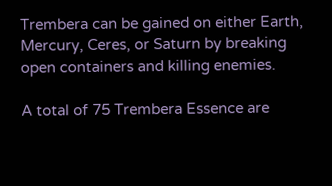Trembera can be gained on either Earth, Mercury, Ceres, or Saturn by breaking open containers and killing enemies.

A total of 75 Trembera Essence are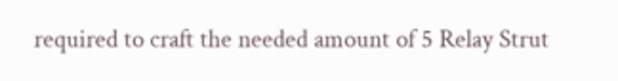required to craft the needed amount of 5 Relay Strut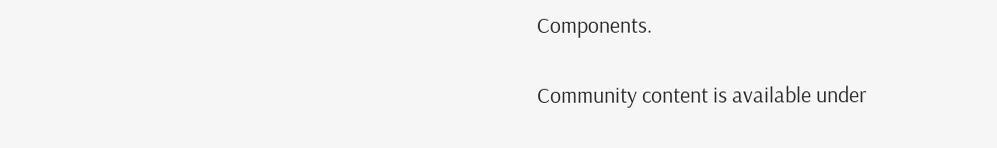Components.

Community content is available under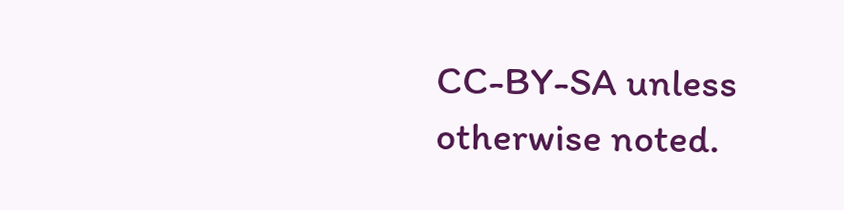CC-BY-SA unless otherwise noted.